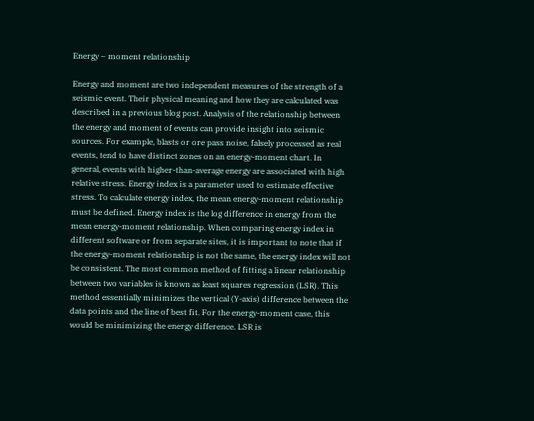Energy – moment relationship

Energy and moment are two independent measures of the strength of a seismic event. Their physical meaning and how they are calculated was described in a previous blog post. Analysis of the relationship between the energy and moment of events can provide insight into seismic sources. For example, blasts or ore pass noise, falsely processed as real events, tend to have distinct zones on an energy-moment chart. In general, events with higher-than-average energy are associated with high relative stress. Energy index is a parameter used to estimate effective stress. To calculate energy index, the mean energy-moment relationship must be defined. Energy index is the log difference in energy from the mean energy-moment relationship. When comparing energy index in different software or from separate sites, it is important to note that if the energy-moment relationship is not the same, the energy index will not be consistent. The most common method of fitting a linear relationship between two variables is known as least squares regression (LSR). This method essentially minimizes the vertical (Y-axis) difference between the data points and the line of best fit. For the energy-moment case, this would be minimizing the energy difference. LSR is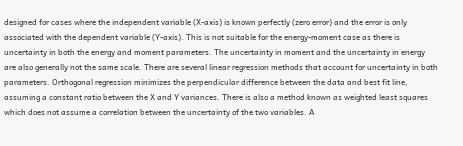designed for cases where the independent variable (X-axis) is known perfectly (zero error) and the error is only associated with the dependent variable (Y-axis). This is not suitable for the energy-moment case as there is uncertainty in both the energy and moment parameters. The uncertainty in moment and the uncertainty in energy are also generally not the same scale. There are several linear regression methods that account for uncertainty in both parameters. Orthogonal regression minimizes the perpendicular difference between the data and best fit line, assuming a constant ratio between the X and Y variances. There is also a method known as weighted least squares which does not assume a correlation between the uncertainty of the two variables. A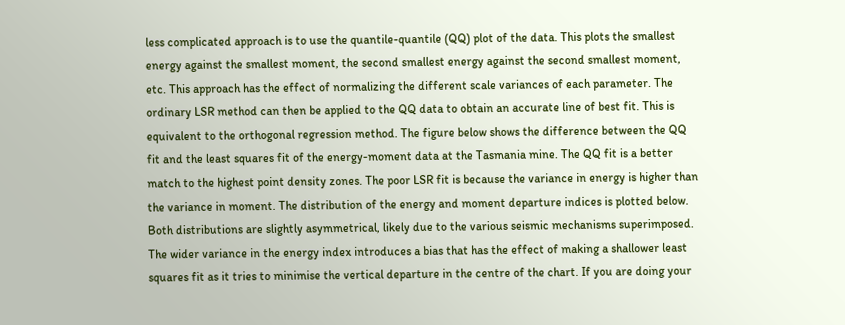less complicated approach is to use the quantile-quantile (QQ) plot of the data. This plots the smallest energy against the smallest moment, the second smallest energy against the second smallest moment, etc. This approach has the effect of normalizing the different scale variances of each parameter. The ordinary LSR method can then be applied to the QQ data to obtain an accurate line of best fit. This is equivalent to the orthogonal regression method. The figure below shows the difference between the QQ fit and the least squares fit of the energy-moment data at the Tasmania mine. The QQ fit is a better match to the highest point density zones. The poor LSR fit is because the variance in energy is higher than the variance in moment. The distribution of the energy and moment departure indices is plotted below. Both distributions are slightly asymmetrical, likely due to the various seismic mechanisms superimposed. The wider variance in the energy index introduces a bias that has the effect of making a shallower least squares fit as it tries to minimise the vertical departure in the centre of the chart. If you are doing your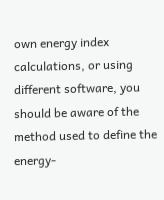own energy index calculations, or using different software, you should be aware of the method used to define the energy-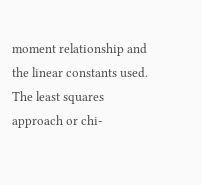moment relationship and the linear constants used. The least squares approach or chi-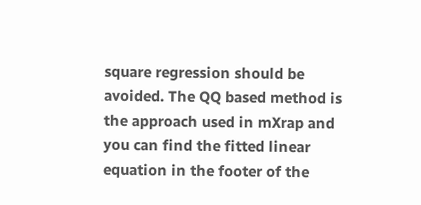square regression should be avoided. The QQ based method is the approach used in mXrap and you can find the fitted linear equation in the footer of the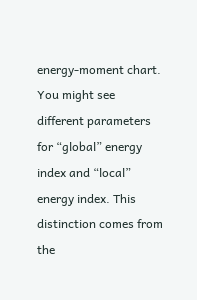energy-moment chart. You might see different parameters for “global” energy index and “local” energy index. This distinction comes from the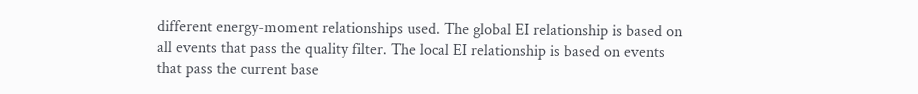different energy-moment relationships used. The global EI relationship is based on all events that pass the quality filter. The local EI relationship is based on events that pass the current base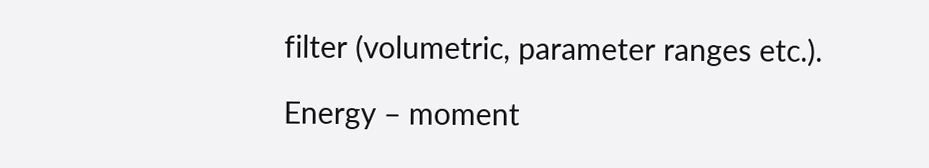filter (volumetric, parameter ranges etc.).

Energy – moment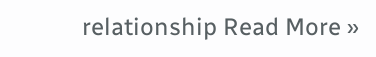relationship Read More »